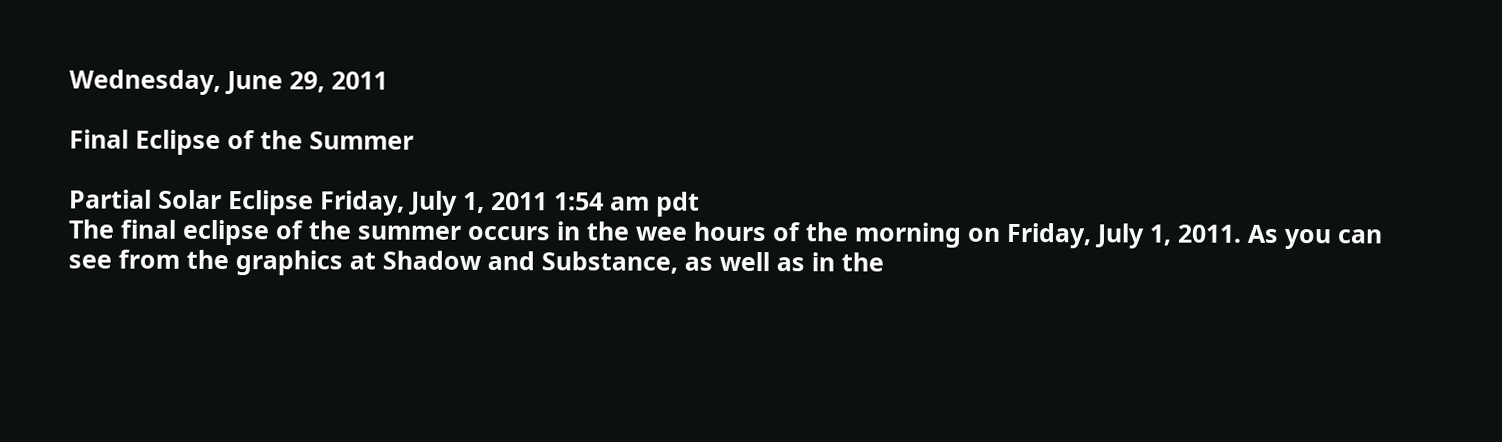Wednesday, June 29, 2011

Final Eclipse of the Summer

Partial Solar Eclipse Friday, July 1, 2011 1:54 am pdt
The final eclipse of the summer occurs in the wee hours of the morning on Friday, July 1, 2011. As you can see from the graphics at Shadow and Substance, as well as in the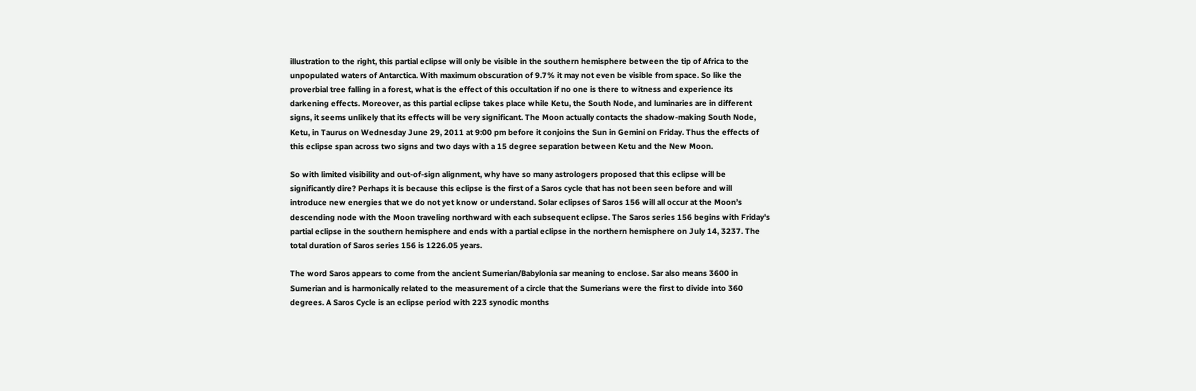illustration to the right, this partial eclipse will only be visible in the southern hemisphere between the tip of Africa to the unpopulated waters of Antarctica. With maximum obscuration of 9.7% it may not even be visible from space. So like the proverbial tree falling in a forest, what is the effect of this occultation if no one is there to witness and experience its darkening effects. Moreover, as this partial eclipse takes place while Ketu, the South Node, and luminaries are in different signs, it seems unlikely that its effects will be very significant. The Moon actually contacts the shadow-making South Node, Ketu, in Taurus on Wednesday June 29, 2011 at 9:00 pm before it conjoins the Sun in Gemini on Friday. Thus the effects of this eclipse span across two signs and two days with a 15 degree separation between Ketu and the New Moon.

So with limited visibility and out-of-sign alignment, why have so many astrologers proposed that this eclipse will be significantly dire? Perhaps it is because this eclipse is the first of a Saros cycle that has not been seen before and will introduce new energies that we do not yet know or understand. Solar eclipses of Saros 156 will all occur at the Moon’s descending node with the Moon traveling northward with each subsequent eclipse. The Saros series 156 begins with Friday's partial eclipse in the southern hemisphere and ends with a partial eclipse in the northern hemisphere on July 14, 3237. The total duration of Saros series 156 is 1226.05 years.

The word Saros appears to come from the ancient Sumerian/Babylonia sar meaning to enclose. Sar also means 3600 in Sumerian and is harmonically related to the measurement of a circle that the Sumerians were the first to divide into 360 degrees. A Saros Cycle is an eclipse period with 223 synodic months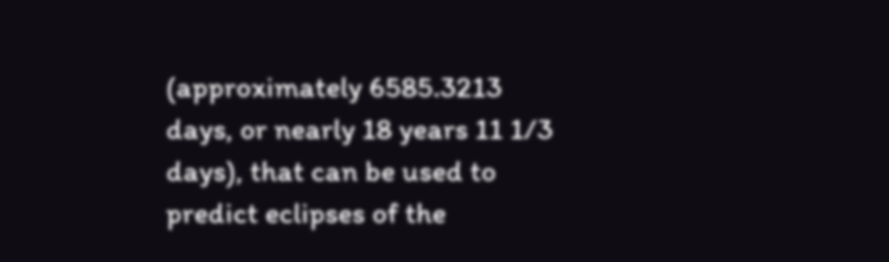(approximately 6585.3213 days, or nearly 18 years 11 1/3 days), that can be used to predict eclipses of the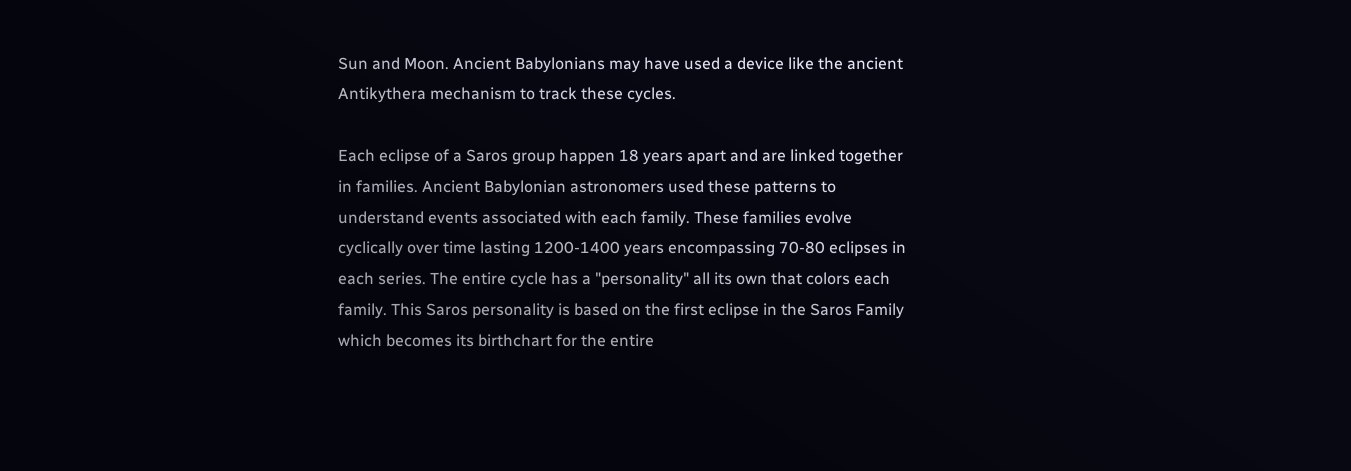Sun and Moon. Ancient Babylonians may have used a device like the ancient Antikythera mechanism to track these cycles.

Each eclipse of a Saros group happen 18 years apart and are linked together in families. Ancient Babylonian astronomers used these patterns to understand events associated with each family. These families evolve cyclically over time lasting 1200-1400 years encompassing 70-80 eclipses in each series. The entire cycle has a "personality" all its own that colors each family. This Saros personality is based on the first eclipse in the Saros Family which becomes its birthchart for the entire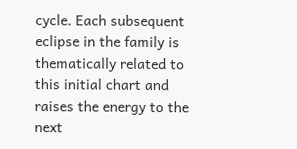cycle. Each subsequent eclipse in the family is thematically related to this initial chart and raises the energy to the next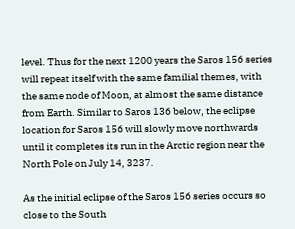level. Thus for the next 1200 years the Saros 156 series will repeat itself with the same familial themes, with the same node of Moon, at almost the same distance from Earth. Similar to Saros 136 below, the eclipse location for Saros 156 will slowly move northwards until it completes its run in the Arctic region near the North Pole on July 14, 3237.

As the initial eclipse of the Saros 156 series occurs so close to the South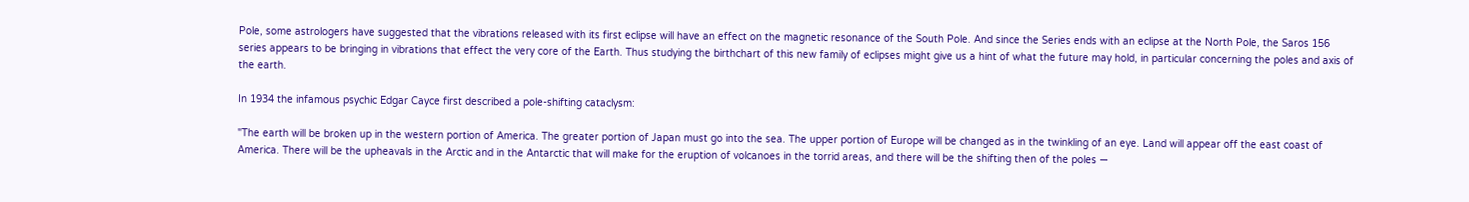Pole, some astrologers have suggested that the vibrations released with its first eclipse will have an effect on the magnetic resonance of the South Pole. And since the Series ends with an eclipse at the North Pole, the Saros 156 series appears to be bringing in vibrations that effect the very core of the Earth. Thus studying the birthchart of this new family of eclipses might give us a hint of what the future may hold, in particular concerning the poles and axis of the earth.

In 1934 the infamous psychic Edgar Cayce first described a pole-shifting cataclysm:

"The earth will be broken up in the western portion of America. The greater portion of Japan must go into the sea. The upper portion of Europe will be changed as in the twinkling of an eye. Land will appear off the east coast of America. There will be the upheavals in the Arctic and in the Antarctic that will make for the eruption of volcanoes in the torrid areas, and there will be the shifting then of the poles —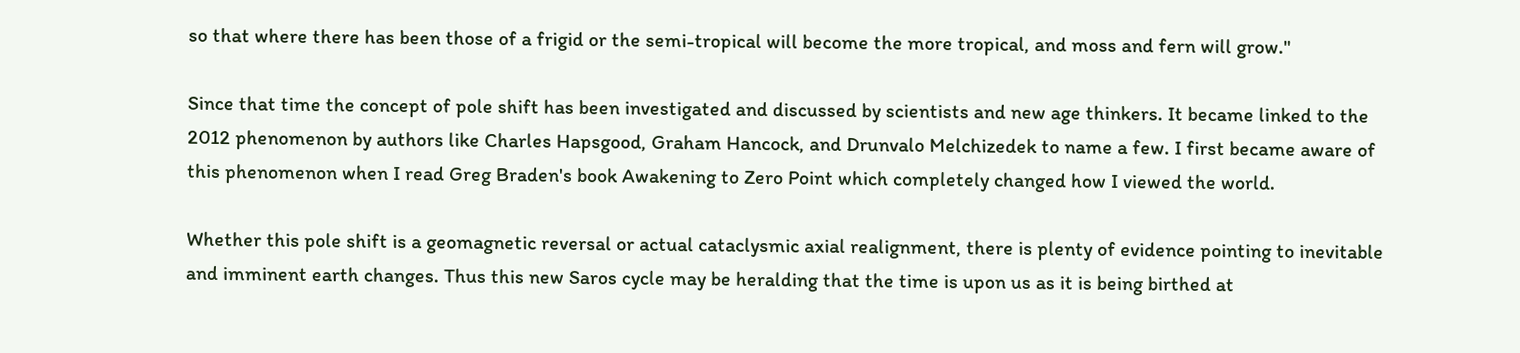so that where there has been those of a frigid or the semi-tropical will become the more tropical, and moss and fern will grow."

Since that time the concept of pole shift has been investigated and discussed by scientists and new age thinkers. It became linked to the 2012 phenomenon by authors like Charles Hapsgood, Graham Hancock, and Drunvalo Melchizedek to name a few. I first became aware of this phenomenon when I read Greg Braden's book Awakening to Zero Point which completely changed how I viewed the world.

Whether this pole shift is a geomagnetic reversal or actual cataclysmic axial realignment, there is plenty of evidence pointing to inevitable and imminent earth changes. Thus this new Saros cycle may be heralding that the time is upon us as it is being birthed at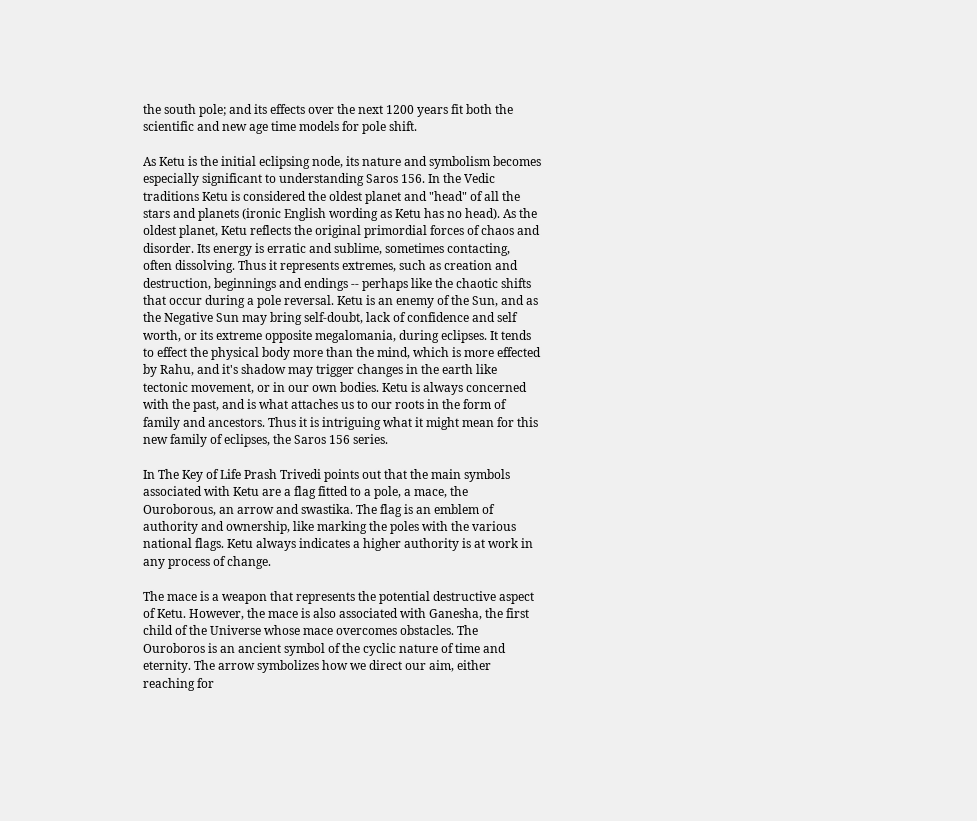the south pole; and its effects over the next 1200 years fit both the scientific and new age time models for pole shift.

As Ketu is the initial eclipsing node, its nature and symbolism becomes especially significant to understanding Saros 156. In the Vedic traditions Ketu is considered the oldest planet and "head" of all the stars and planets (ironic English wording as Ketu has no head). As the oldest planet, Ketu reflects the original primordial forces of chaos and disorder. Its energy is erratic and sublime, sometimes contacting, often dissolving. Thus it represents extremes, such as creation and destruction, beginnings and endings -- perhaps like the chaotic shifts that occur during a pole reversal. Ketu is an enemy of the Sun, and as the Negative Sun may bring self-doubt, lack of confidence and self worth, or its extreme opposite megalomania, during eclipses. It tends to effect the physical body more than the mind, which is more effected by Rahu, and it's shadow may trigger changes in the earth like tectonic movement, or in our own bodies. Ketu is always concerned with the past, and is what attaches us to our roots in the form of family and ancestors. Thus it is intriguing what it might mean for this new family of eclipses, the Saros 156 series.

In The Key of Life Prash Trivedi points out that the main symbols associated with Ketu are a flag fitted to a pole, a mace, the Ouroborous, an arrow and swastika. The flag is an emblem of authority and ownership, like marking the poles with the various national flags. Ketu always indicates a higher authority is at work in any process of change.

The mace is a weapon that represents the potential destructive aspect of Ketu. However, the mace is also associated with Ganesha, the first child of the Universe whose mace overcomes obstacles. The Ouroboros is an ancient symbol of the cyclic nature of time and eternity. The arrow symbolizes how we direct our aim, either reaching for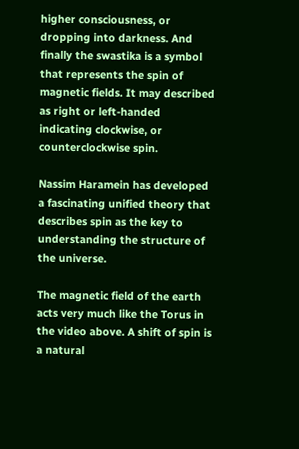higher consciousness, or dropping into darkness. And finally the swastika is a symbol that represents the spin of magnetic fields. It may described as right or left-handed indicating clockwise, or counterclockwise spin.

Nassim Haramein has developed a fascinating unified theory that describes spin as the key to understanding the structure of the universe.

The magnetic field of the earth acts very much like the Torus in the video above. A shift of spin is a natural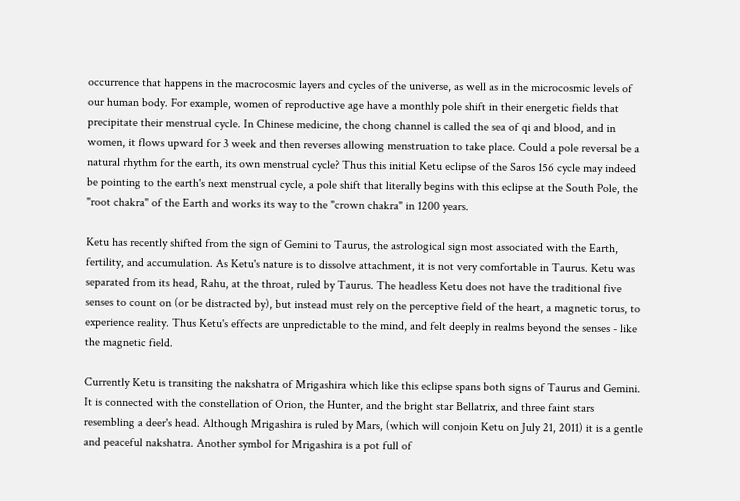occurrence that happens in the macrocosmic layers and cycles of the universe, as well as in the microcosmic levels of our human body. For example, women of reproductive age have a monthly pole shift in their energetic fields that precipitate their menstrual cycle. In Chinese medicine, the chong channel is called the sea of qi and blood, and in women, it flows upward for 3 week and then reverses allowing menstruation to take place. Could a pole reversal be a natural rhythm for the earth, its own menstrual cycle? Thus this initial Ketu eclipse of the Saros 156 cycle may indeed be pointing to the earth's next menstrual cycle, a pole shift that literally begins with this eclipse at the South Pole, the "root chakra" of the Earth and works its way to the "crown chakra" in 1200 years.

Ketu has recently shifted from the sign of Gemini to Taurus, the astrological sign most associated with the Earth, fertility, and accumulation. As Ketu's nature is to dissolve attachment, it is not very comfortable in Taurus. Ketu was separated from its head, Rahu, at the throat, ruled by Taurus. The headless Ketu does not have the traditional five senses to count on (or be distracted by), but instead must rely on the perceptive field of the heart, a magnetic torus, to experience reality. Thus Ketu's effects are unpredictable to the mind, and felt deeply in realms beyond the senses - like the magnetic field.

Currently Ketu is transiting the nakshatra of Mrigashira which like this eclipse spans both signs of Taurus and Gemini. It is connected with the constellation of Orion, the Hunter, and the bright star Bellatrix, and three faint stars resembling a deer's head. Although Mrigashira is ruled by Mars, (which will conjoin Ketu on July 21, 2011) it is a gentle and peaceful nakshatra. Another symbol for Mrigashira is a pot full of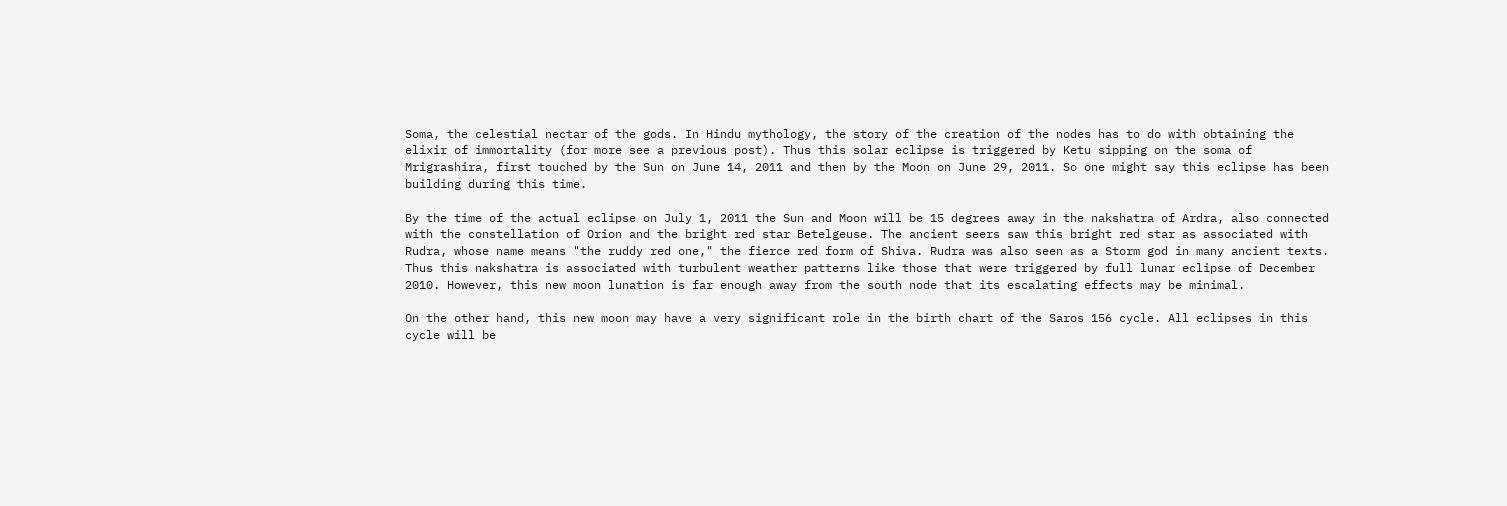Soma, the celestial nectar of the gods. In Hindu mythology, the story of the creation of the nodes has to do with obtaining the elixir of immortality (for more see a previous post). Thus this solar eclipse is triggered by Ketu sipping on the soma of Mrigrashira, first touched by the Sun on June 14, 2011 and then by the Moon on June 29, 2011. So one might say this eclipse has been building during this time.

By the time of the actual eclipse on July 1, 2011 the Sun and Moon will be 15 degrees away in the nakshatra of Ardra, also connected with the constellation of Orion and the bright red star Betelgeuse. The ancient seers saw this bright red star as associated with Rudra, whose name means "the ruddy red one," the fierce red form of Shiva. Rudra was also seen as a Storm god in many ancient texts. Thus this nakshatra is associated with turbulent weather patterns like those that were triggered by full lunar eclipse of December 2010. However, this new moon lunation is far enough away from the south node that its escalating effects may be minimal.

On the other hand, this new moon may have a very significant role in the birth chart of the Saros 156 cycle. All eclipses in this cycle will be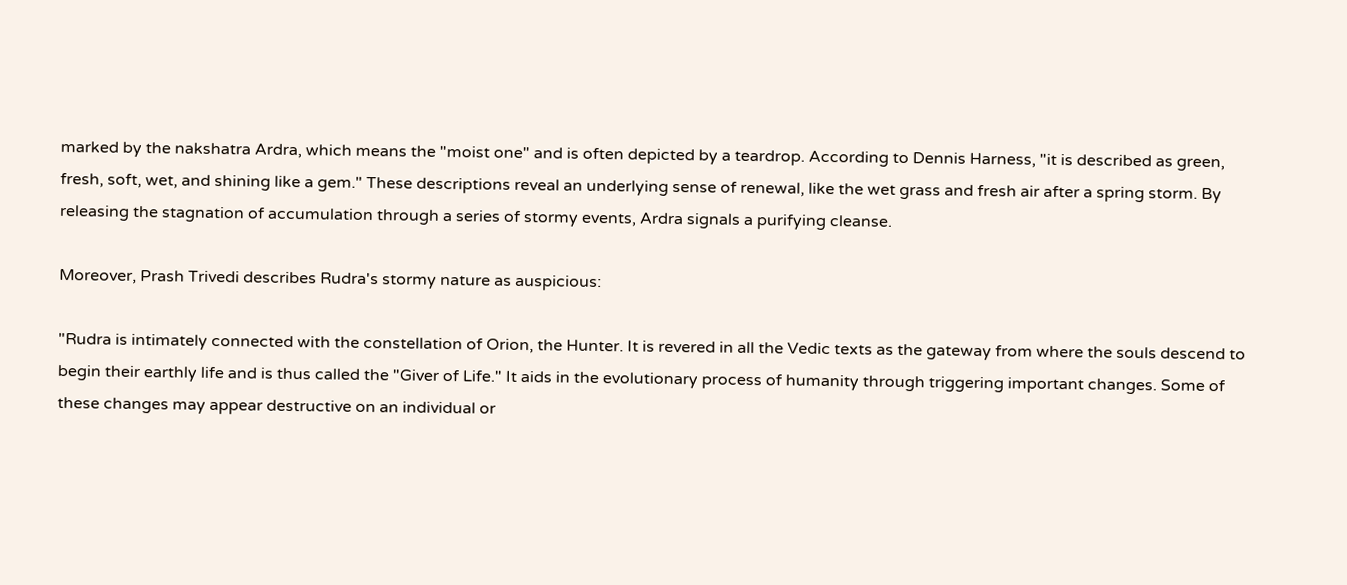marked by the nakshatra Ardra, which means the "moist one" and is often depicted by a teardrop. According to Dennis Harness, "it is described as green, fresh, soft, wet, and shining like a gem." These descriptions reveal an underlying sense of renewal, like the wet grass and fresh air after a spring storm. By releasing the stagnation of accumulation through a series of stormy events, Ardra signals a purifying cleanse.

Moreover, Prash Trivedi describes Rudra's stormy nature as auspicious:

"Rudra is intimately connected with the constellation of Orion, the Hunter. It is revered in all the Vedic texts as the gateway from where the souls descend to begin their earthly life and is thus called the "Giver of Life." It aids in the evolutionary process of humanity through triggering important changes. Some of these changes may appear destructive on an individual or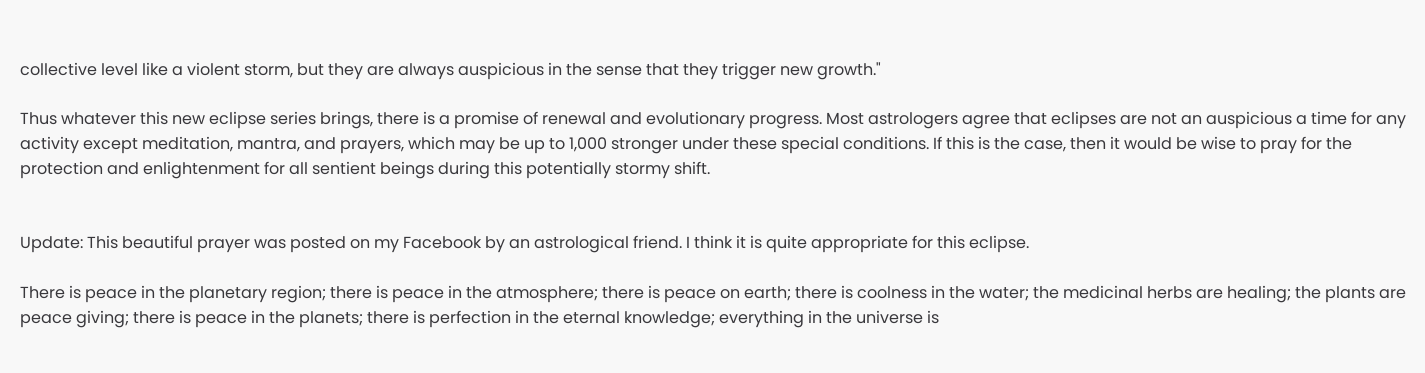collective level like a violent storm, but they are always auspicious in the sense that they trigger new growth."

Thus whatever this new eclipse series brings, there is a promise of renewal and evolutionary progress. Most astrologers agree that eclipses are not an auspicious a time for any activity except meditation, mantra, and prayers, which may be up to 1,000 stronger under these special conditions. If this is the case, then it would be wise to pray for the protection and enlightenment for all sentient beings during this potentially stormy shift.


Update: This beautiful prayer was posted on my Facebook by an astrological friend. I think it is quite appropriate for this eclipse.

There is peace in the planetary region; there is peace in the atmosphere; there is peace on earth; there is coolness in the water; the medicinal herbs are healing; the plants are peace giving; there is peace in the planets; there is perfection in the eternal knowledge; everything in the universe is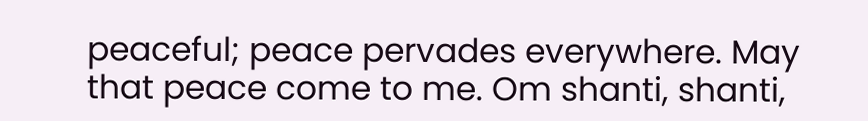peaceful; peace pervades everywhere. May that peace come to me. Om shanti, shanti,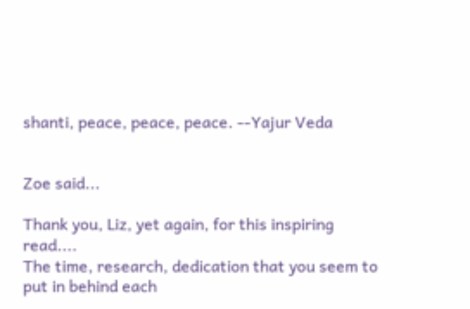shanti, peace, peace, peace. --Yajur Veda


Zoe said...

Thank you, Liz, yet again, for this inspiring read....
The time, research, dedication that you seem to put in behind each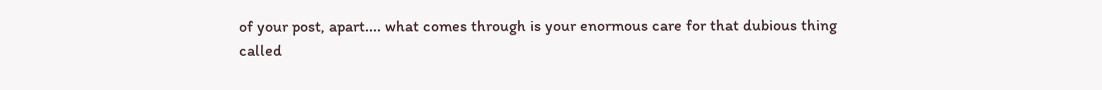of your post, apart.... what comes through is your enormous care for that dubious thing called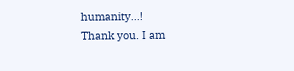humanity...!
Thank you. I am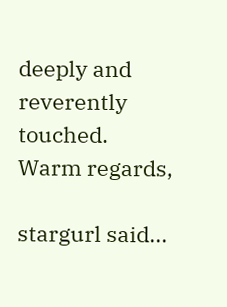deeply and reverently touched.
Warm regards,

stargurl said...